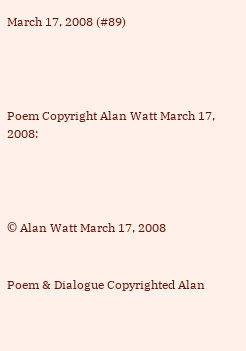March 17, 2008 (#89)




Poem Copyright Alan Watt March 17, 2008:




© Alan Watt March 17, 2008


Poem & Dialogue Copyrighted Alan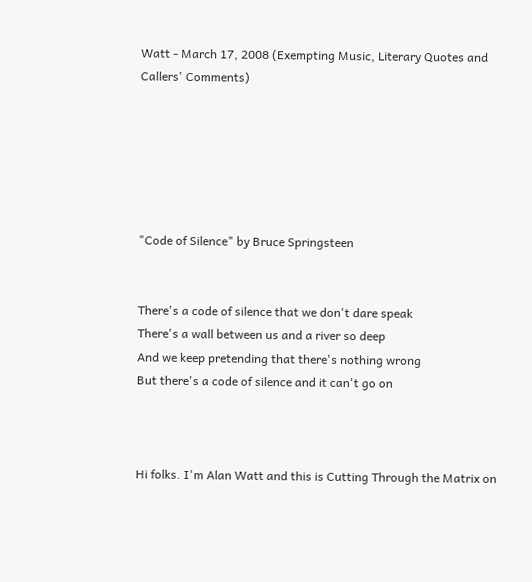Watt - March 17, 2008 (Exempting Music, Literary Quotes and Callers' Comments)






"Code of Silence" by Bruce Springsteen


There's a code of silence that we don't dare speak
There's a wall between us and a river so deep
And we keep pretending that there's nothing wrong
But there's a code of silence and it can't go on



Hi folks. I'm Alan Watt and this is Cutting Through the Matrix on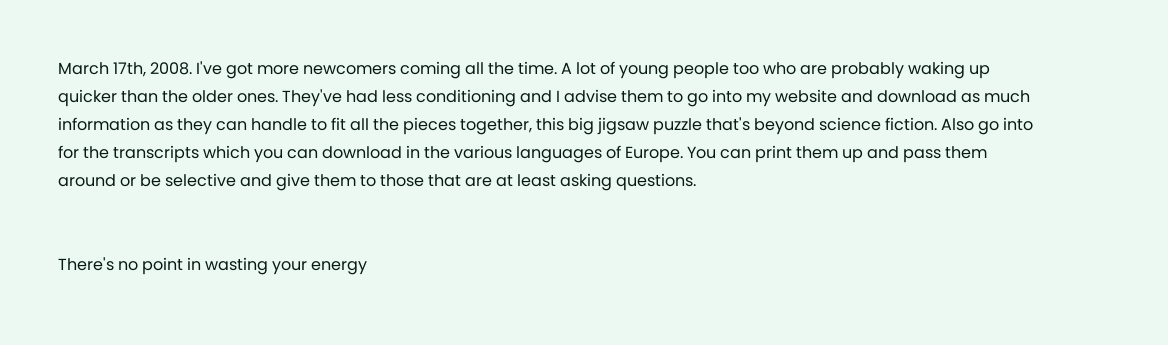March 17th, 2008. I've got more newcomers coming all the time. A lot of young people too who are probably waking up quicker than the older ones. They've had less conditioning and I advise them to go into my website and download as much information as they can handle to fit all the pieces together, this big jigsaw puzzle that's beyond science fiction. Also go into for the transcripts which you can download in the various languages of Europe. You can print them up and pass them around or be selective and give them to those that are at least asking questions.


There's no point in wasting your energy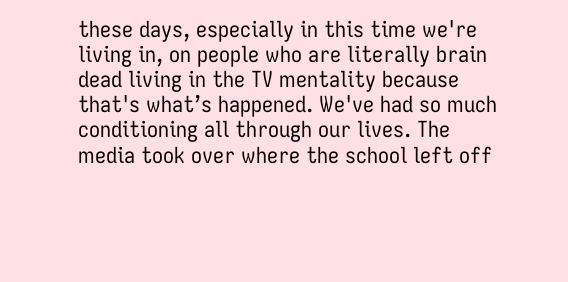these days, especially in this time we're living in, on people who are literally brain dead living in the TV mentality because that's what’s happened. We've had so much conditioning all through our lives. The media took over where the school left off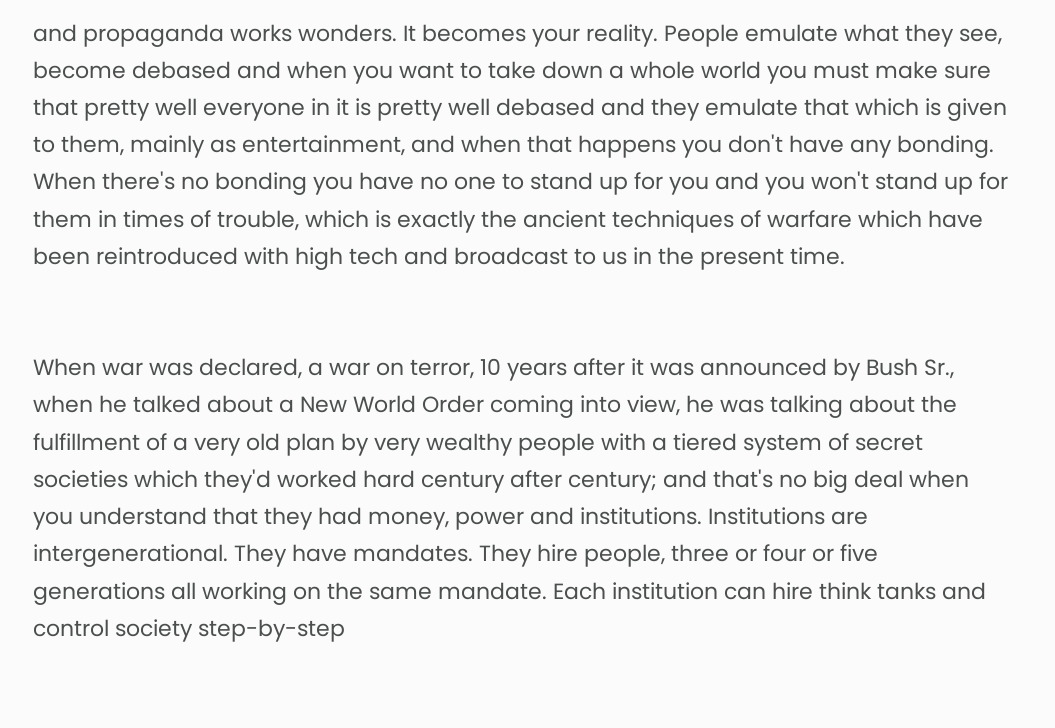and propaganda works wonders. It becomes your reality. People emulate what they see, become debased and when you want to take down a whole world you must make sure that pretty well everyone in it is pretty well debased and they emulate that which is given to them, mainly as entertainment, and when that happens you don't have any bonding. When there's no bonding you have no one to stand up for you and you won't stand up for them in times of trouble, which is exactly the ancient techniques of warfare which have been reintroduced with high tech and broadcast to us in the present time.


When war was declared, a war on terror, 10 years after it was announced by Bush Sr., when he talked about a New World Order coming into view, he was talking about the fulfillment of a very old plan by very wealthy people with a tiered system of secret societies which they'd worked hard century after century; and that's no big deal when you understand that they had money, power and institutions. Institutions are intergenerational. They have mandates. They hire people, three or four or five generations all working on the same mandate. Each institution can hire think tanks and control society step-by-step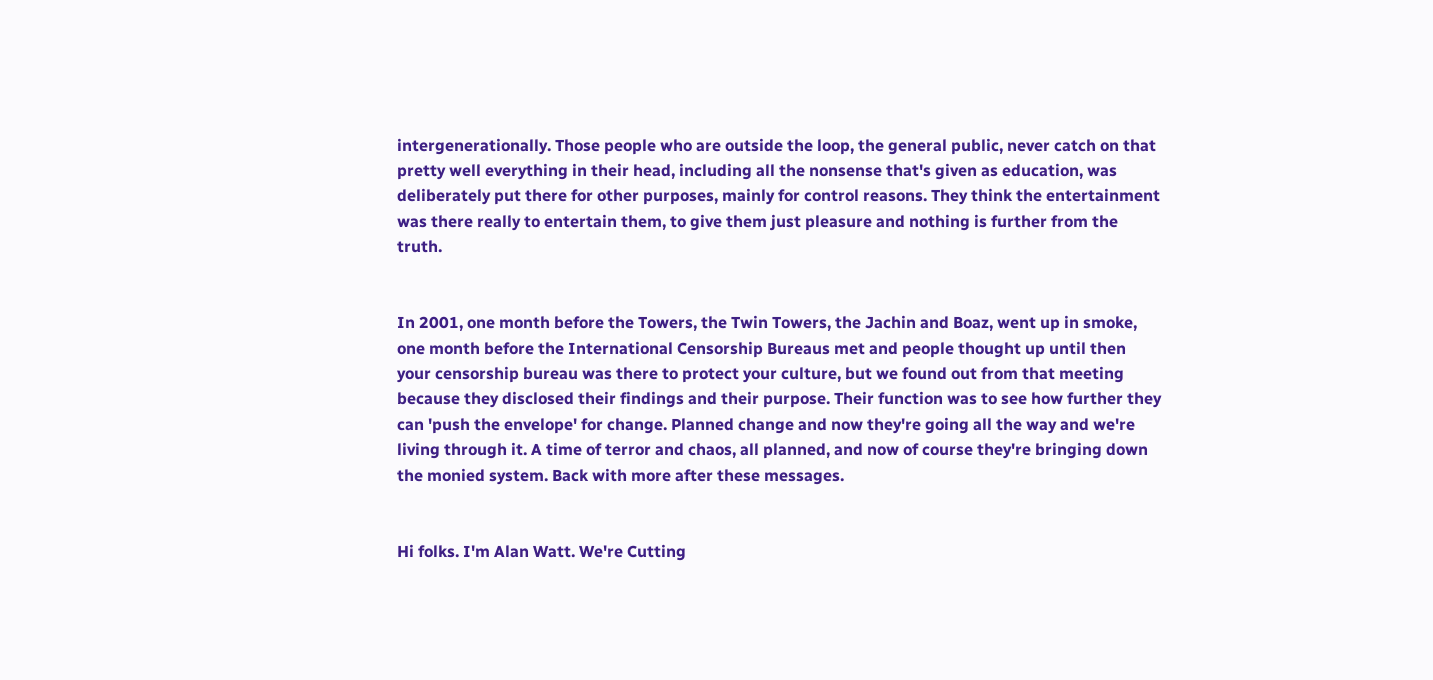intergenerationally. Those people who are outside the loop, the general public, never catch on that pretty well everything in their head, including all the nonsense that's given as education, was deliberately put there for other purposes, mainly for control reasons. They think the entertainment was there really to entertain them, to give them just pleasure and nothing is further from the truth.


In 2001, one month before the Towers, the Twin Towers, the Jachin and Boaz, went up in smoke, one month before the International Censorship Bureaus met and people thought up until then your censorship bureau was there to protect your culture, but we found out from that meeting because they disclosed their findings and their purpose. Their function was to see how further they can 'push the envelope' for change. Planned change and now they're going all the way and we're living through it. A time of terror and chaos, all planned, and now of course they're bringing down the monied system. Back with more after these messages.


Hi folks. I'm Alan Watt. We're Cutting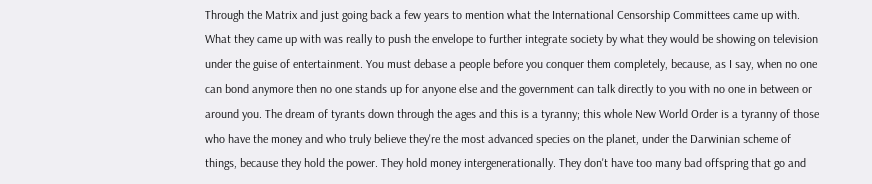Through the Matrix and just going back a few years to mention what the International Censorship Committees came up with. What they came up with was really to push the envelope to further integrate society by what they would be showing on television under the guise of entertainment. You must debase a people before you conquer them completely, because, as I say, when no one can bond anymore then no one stands up for anyone else and the government can talk directly to you with no one in between or around you. The dream of tyrants down through the ages and this is a tyranny; this whole New World Order is a tyranny of those who have the money and who truly believe they're the most advanced species on the planet, under the Darwinian scheme of things, because they hold the power. They hold money intergenerationally. They don't have too many bad offspring that go and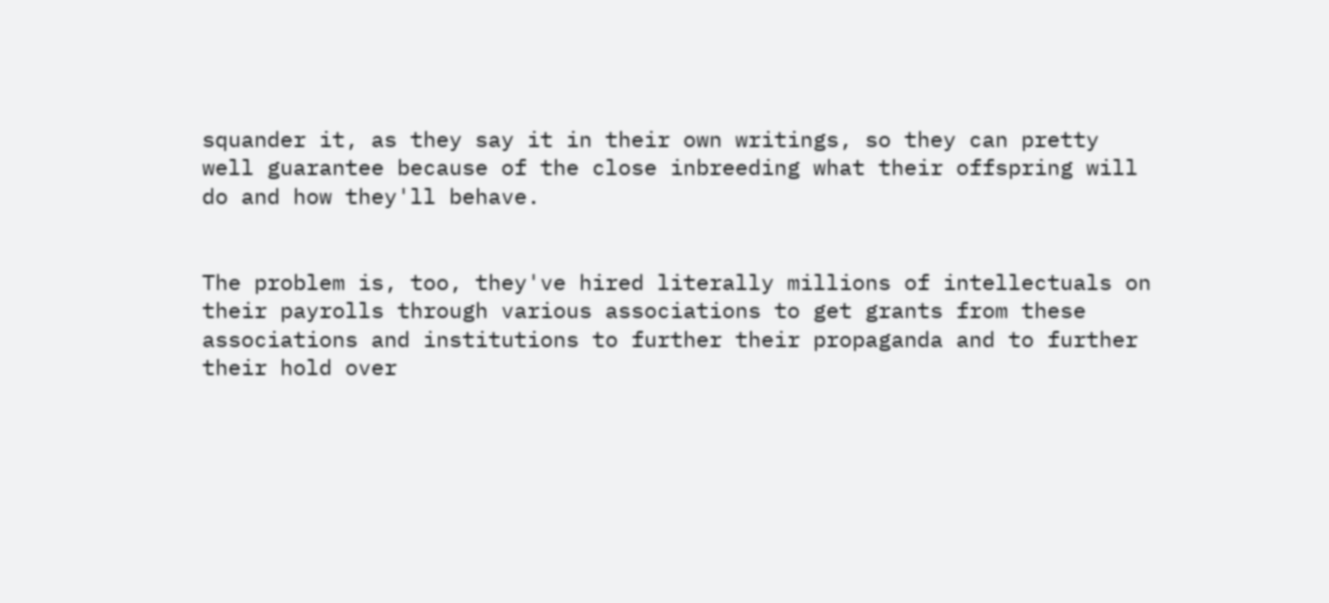squander it, as they say it in their own writings, so they can pretty well guarantee because of the close inbreeding what their offspring will do and how they'll behave.


The problem is, too, they've hired literally millions of intellectuals on their payrolls through various associations to get grants from these associations and institutions to further their propaganda and to further their hold over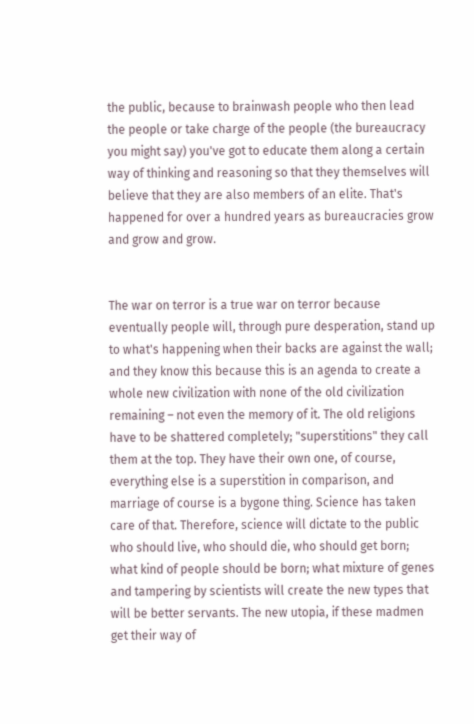the public, because to brainwash people who then lead the people or take charge of the people (the bureaucracy you might say) you've got to educate them along a certain way of thinking and reasoning so that they themselves will believe that they are also members of an elite. That's happened for over a hundred years as bureaucracies grow and grow and grow.


The war on terror is a true war on terror because eventually people will, through pure desperation, stand up to what's happening when their backs are against the wall; and they know this because this is an agenda to create a whole new civilization with none of the old civilization remaining – not even the memory of it. The old religions have to be shattered completely; "superstitions" they call them at the top. They have their own one, of course, everything else is a superstition in comparison, and marriage of course is a bygone thing. Science has taken care of that. Therefore, science will dictate to the public who should live, who should die, who should get born; what kind of people should be born; what mixture of genes and tampering by scientists will create the new types that will be better servants. The new utopia, if these madmen get their way of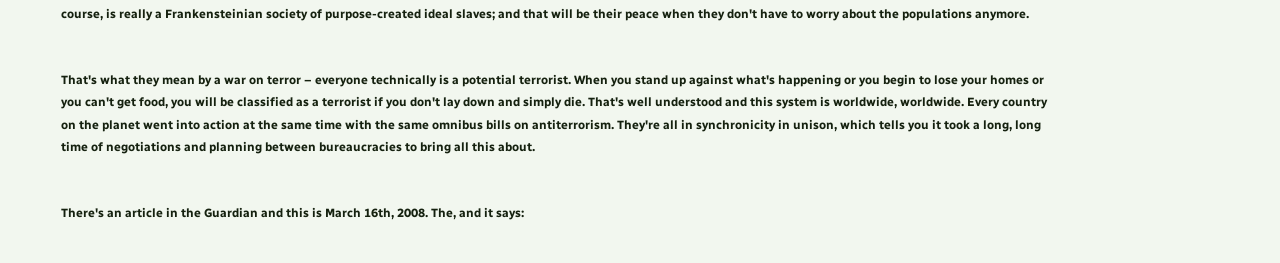course, is really a Frankensteinian society of purpose-created ideal slaves; and that will be their peace when they don't have to worry about the populations anymore.


That's what they mean by a war on terror – everyone technically is a potential terrorist. When you stand up against what's happening or you begin to lose your homes or you can't get food, you will be classified as a terrorist if you don't lay down and simply die. That's well understood and this system is worldwide, worldwide. Every country on the planet went into action at the same time with the same omnibus bills on antiterrorism. They're all in synchronicity in unison, which tells you it took a long, long time of negotiations and planning between bureaucracies to bring all this about.


There's an article in the Guardian and this is March 16th, 2008. The, and it says: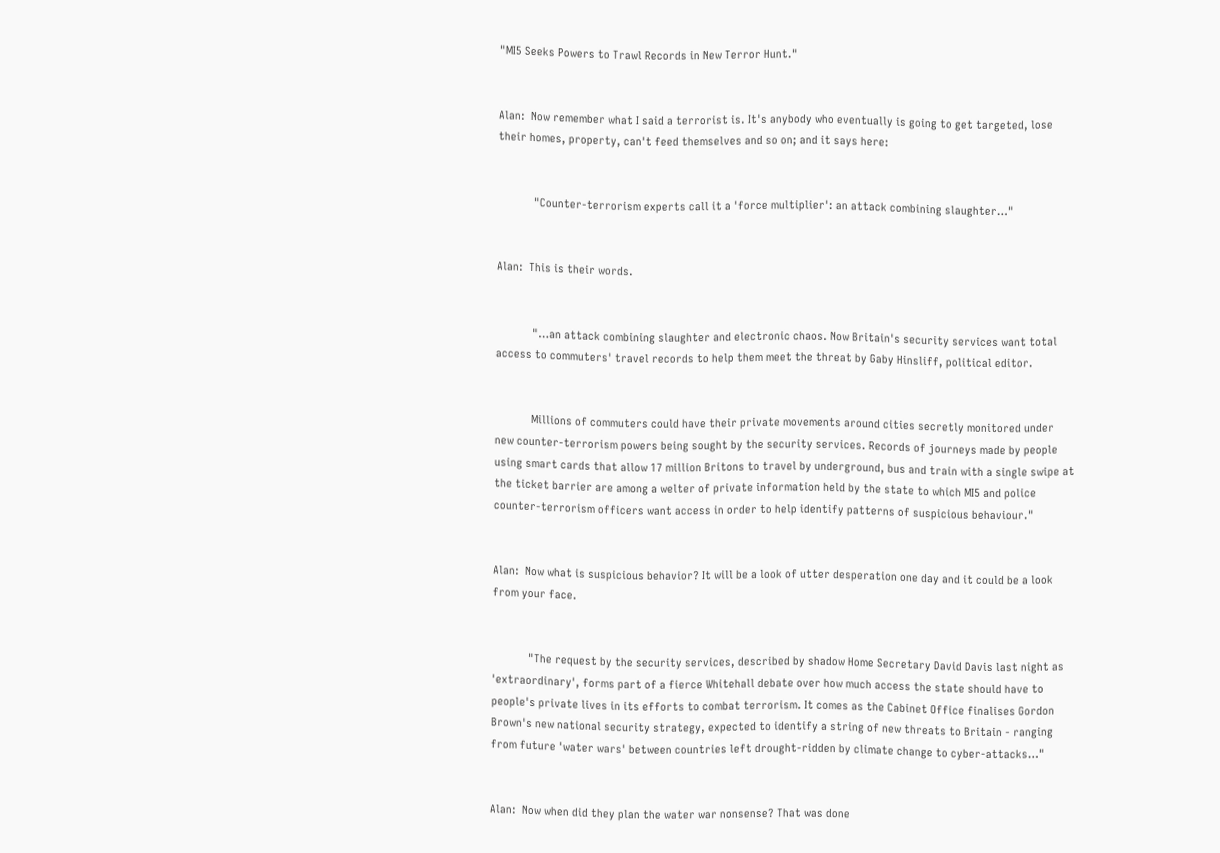"MI5 Seeks Powers to Trawl Records in New Terror Hunt."


Alan:  Now remember what I said a terrorist is. It's anybody who eventually is going to get targeted, lose their homes, property, can't feed themselves and so on; and it says here:


            "Counter-terrorism experts call it a 'force multiplier': an attack combining slaughter…"


Alan:  This is their words.


            "…an attack combining slaughter and electronic chaos. Now Britain's security services want total access to commuters' travel records to help them meet the threat by Gaby Hinsliff, political editor.


            Millions of commuters could have their private movements around cities secretly monitored under new counter-terrorism powers being sought by the security services. Records of journeys made by people using smart cards that allow 17 million Britons to travel by underground, bus and train with a single swipe at the ticket barrier are among a welter of private information held by the state to which MI5 and police counter-terrorism officers want access in order to help identify patterns of suspicious behaviour."


Alan:  Now what is suspicious behavior? It will be a look of utter desperation one day and it could be a look from your face.


            "The request by the security services, described by shadow Home Secretary David Davis last night as 'extraordinary', forms part of a fierce Whitehall debate over how much access the state should have to people's private lives in its efforts to combat terrorism. It comes as the Cabinet Office finalises Gordon Brown's new national security strategy, expected to identify a string of new threats to Britain - ranging from future 'water wars' between countries left drought-ridden by climate change to cyber-attacks…"


Alan:  Now when did they plan the water war nonsense? That was done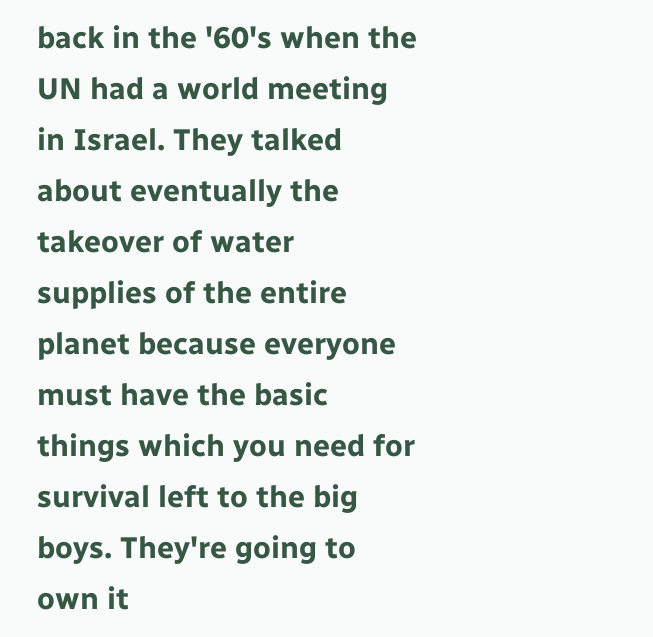back in the '60's when the UN had a world meeting in Israel. They talked about eventually the takeover of water supplies of the entire planet because everyone must have the basic things which you need for survival left to the big boys. They're going to own it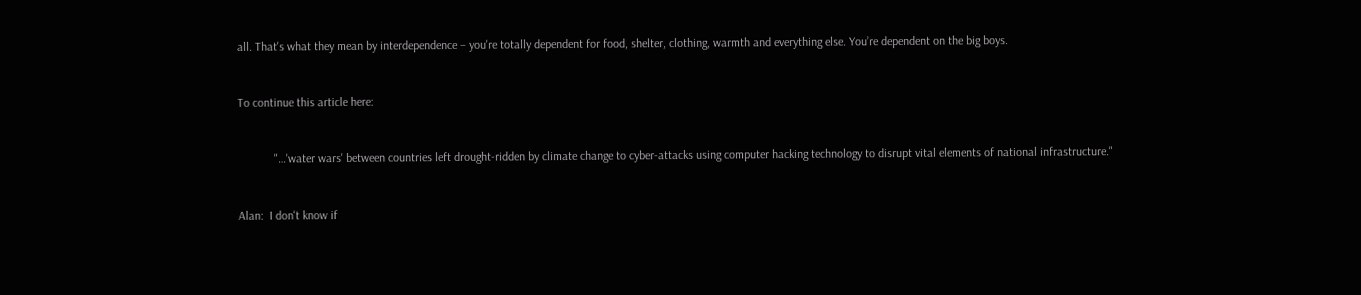all. That's what they mean by interdependence – you're totally dependent for food, shelter, clothing, warmth and everything else. You’re dependent on the big boys.


To continue this article here:


            "…'water wars' between countries left drought-ridden by climate change to cyber-attacks using computer hacking technology to disrupt vital elements of national infrastructure."


Alan:  I don't know if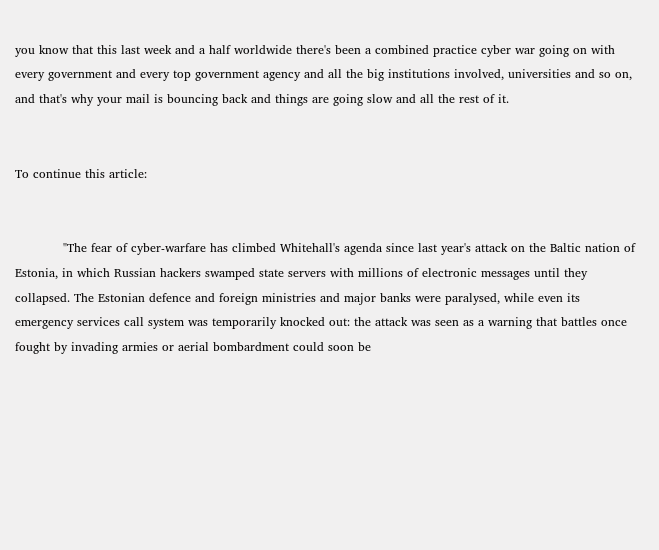you know that this last week and a half worldwide there's been a combined practice cyber war going on with every government and every top government agency and all the big institutions involved, universities and so on, and that's why your mail is bouncing back and things are going slow and all the rest of it.


To continue this article:


            "The fear of cyber-warfare has climbed Whitehall's agenda since last year's attack on the Baltic nation of Estonia, in which Russian hackers swamped state servers with millions of electronic messages until they collapsed. The Estonian defence and foreign ministries and major banks were paralysed, while even its emergency services call system was temporarily knocked out: the attack was seen as a warning that battles once fought by invading armies or aerial bombardment could soon be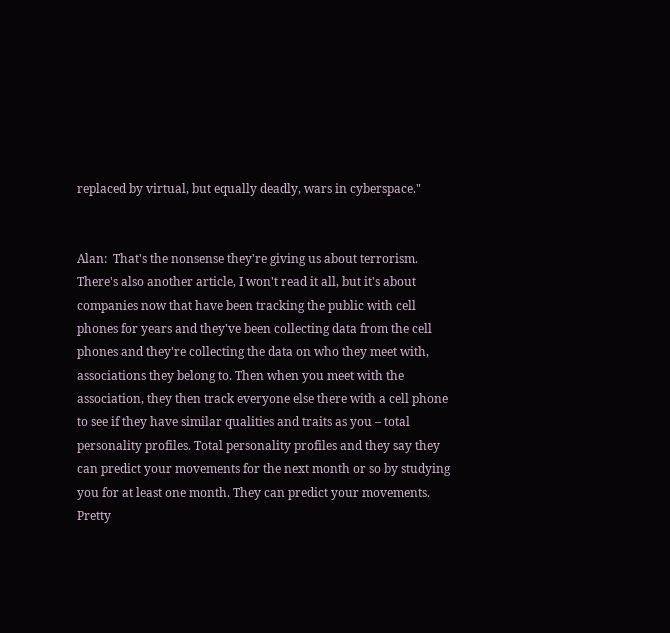replaced by virtual, but equally deadly, wars in cyberspace."


Alan:  That's the nonsense they're giving us about terrorism. There's also another article, I won't read it all, but it's about companies now that have been tracking the public with cell phones for years and they've been collecting data from the cell phones and they're collecting the data on who they meet with, associations they belong to. Then when you meet with the association, they then track everyone else there with a cell phone to see if they have similar qualities and traits as you – total personality profiles. Total personality profiles and they say they can predict your movements for the next month or so by studying you for at least one month. They can predict your movements. Pretty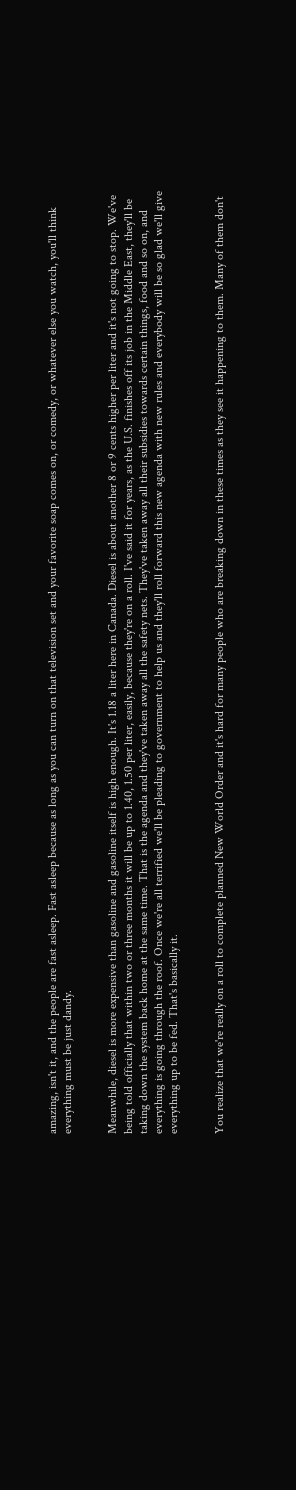amazing, isn't it, and the people are fast asleep. Fast asleep because as long as you can turn on that television set and your favorite soap comes on, or comedy, or whatever else you watch, you'll think everything must be just dandy.


Meanwhile, diesel is more expensive than gasoline and gasoline itself is high enough. It's 1.18 a liter here in Canada. Diesel is about another 8 or 9 cents higher per liter and it's not going to stop. We've being told officially that within two or three months it will be up to 1.40, 1.50 per liter, easily, because they're on a roll. I've said it for years, as the U.S. finishes off its job in the Middle East, they'll be taking down the system back home at the same time. That is the agenda and they've taken away all the safety nets. They've taken away all their subsidies towards certain things, food and so on, and everything is going through the roof. Once we're all terrified we'll be pleading to government to help us and they'll roll forward this new agenda with new rules and everybody will be so glad we'll give everything up to be fed. That's basically it.


You realize that we're really on a roll to complete planned New World Order and it's hard for many people who are breaking down in these times as they see it happening to them. Many of them don't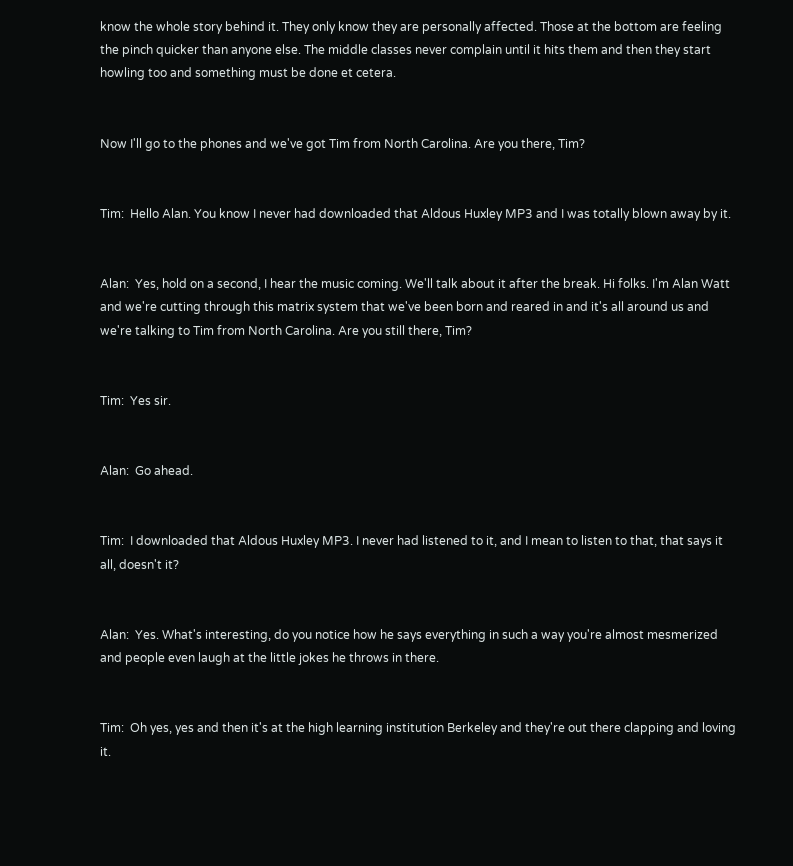know the whole story behind it. They only know they are personally affected. Those at the bottom are feeling the pinch quicker than anyone else. The middle classes never complain until it hits them and then they start howling too and something must be done et cetera.


Now I'll go to the phones and we've got Tim from North Carolina. Are you there, Tim?


Tim:  Hello Alan. You know I never had downloaded that Aldous Huxley MP3 and I was totally blown away by it.


Alan:  Yes, hold on a second, I hear the music coming. We'll talk about it after the break. Hi folks. I'm Alan Watt and we're cutting through this matrix system that we've been born and reared in and it's all around us and we're talking to Tim from North Carolina. Are you still there, Tim?


Tim:  Yes sir.


Alan:  Go ahead.


Tim:  I downloaded that Aldous Huxley MP3. I never had listened to it, and I mean to listen to that, that says it all, doesn't it?


Alan:  Yes. What's interesting, do you notice how he says everything in such a way you're almost mesmerized and people even laugh at the little jokes he throws in there.


Tim:  Oh yes, yes and then it's at the high learning institution Berkeley and they're out there clapping and loving it.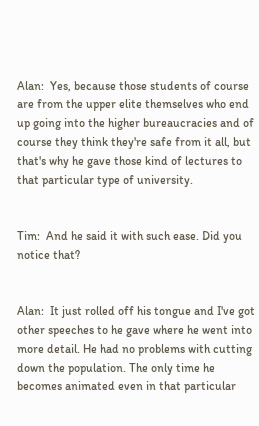Alan:  Yes, because those students of course are from the upper elite themselves who end up going into the higher bureaucracies and of course they think they're safe from it all, but that's why he gave those kind of lectures to that particular type of university.


Tim:  And he said it with such ease. Did you notice that?


Alan:  It just rolled off his tongue and I've got other speeches to he gave where he went into more detail. He had no problems with cutting down the population. The only time he becomes animated even in that particular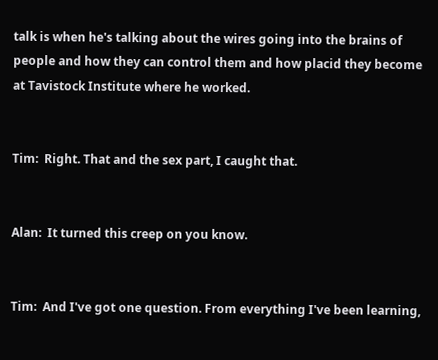talk is when he's talking about the wires going into the brains of people and how they can control them and how placid they become at Tavistock Institute where he worked.


Tim:  Right. That and the sex part, I caught that.


Alan:  It turned this creep on you know.


Tim:  And I've got one question. From everything I've been learning,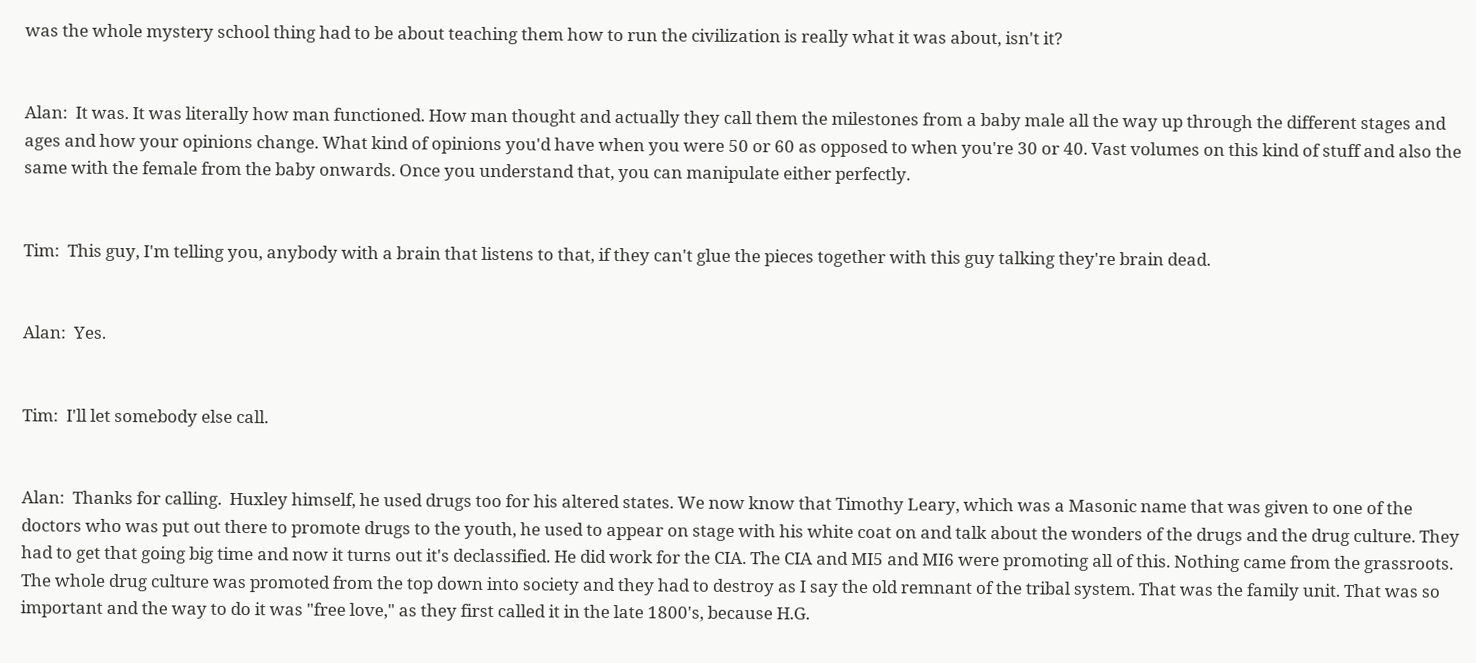was the whole mystery school thing had to be about teaching them how to run the civilization is really what it was about, isn't it?


Alan:  It was. It was literally how man functioned. How man thought and actually they call them the milestones from a baby male all the way up through the different stages and ages and how your opinions change. What kind of opinions you'd have when you were 50 or 60 as opposed to when you're 30 or 40. Vast volumes on this kind of stuff and also the same with the female from the baby onwards. Once you understand that, you can manipulate either perfectly.


Tim:  This guy, I'm telling you, anybody with a brain that listens to that, if they can't glue the pieces together with this guy talking they're brain dead.


Alan:  Yes.


Tim:  I'll let somebody else call.


Alan:  Thanks for calling.  Huxley himself, he used drugs too for his altered states. We now know that Timothy Leary, which was a Masonic name that was given to one of the doctors who was put out there to promote drugs to the youth, he used to appear on stage with his white coat on and talk about the wonders of the drugs and the drug culture. They had to get that going big time and now it turns out it's declassified. He did work for the CIA. The CIA and MI5 and MI6 were promoting all of this. Nothing came from the grassroots. The whole drug culture was promoted from the top down into society and they had to destroy as I say the old remnant of the tribal system. That was the family unit. That was so important and the way to do it was "free love," as they first called it in the late 1800's, because H.G.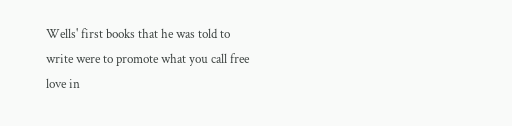Wells' first books that he was told to write were to promote what you call free love in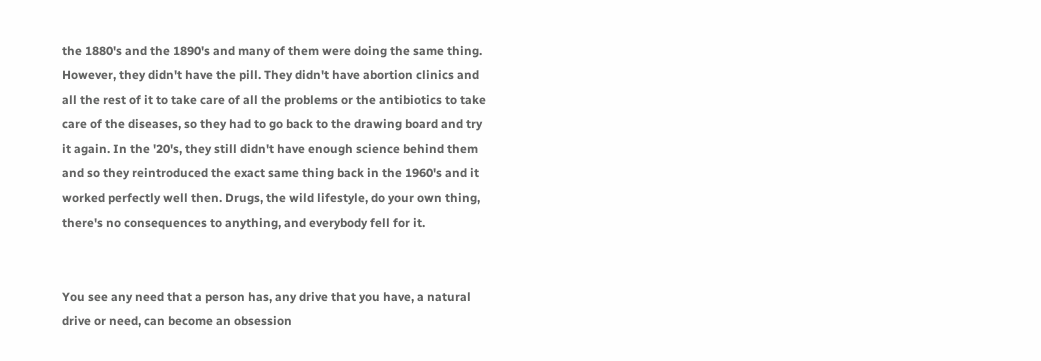the 1880's and the 1890's and many of them were doing the same thing. However, they didn't have the pill. They didn't have abortion clinics and all the rest of it to take care of all the problems or the antibiotics to take care of the diseases, so they had to go back to the drawing board and try it again. In the '20's, they still didn't have enough science behind them and so they reintroduced the exact same thing back in the 1960's and it worked perfectly well then. Drugs, the wild lifestyle, do your own thing, there's no consequences to anything, and everybody fell for it.


You see any need that a person has, any drive that you have, a natural drive or need, can become an obsession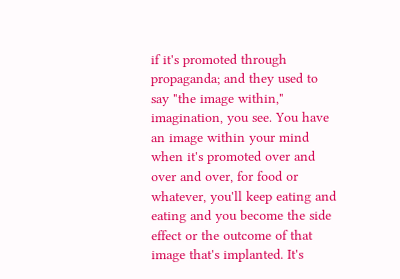if it's promoted through propaganda; and they used to say "the image within," imagination, you see. You have an image within your mind when it's promoted over and over and over, for food or whatever, you'll keep eating and eating and you become the side effect or the outcome of that image that's implanted. It's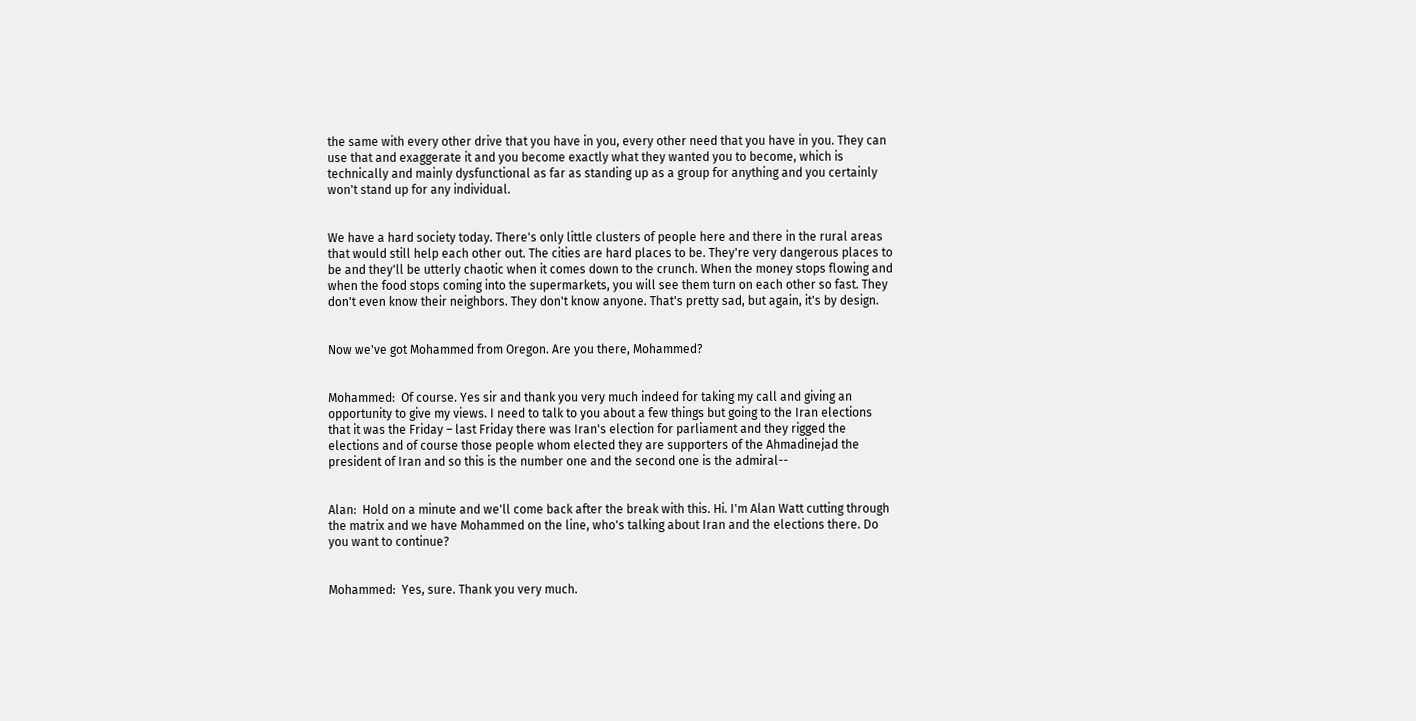the same with every other drive that you have in you, every other need that you have in you. They can use that and exaggerate it and you become exactly what they wanted you to become, which is technically and mainly dysfunctional as far as standing up as a group for anything and you certainly won't stand up for any individual.


We have a hard society today. There's only little clusters of people here and there in the rural areas that would still help each other out. The cities are hard places to be. They're very dangerous places to be and they'll be utterly chaotic when it comes down to the crunch. When the money stops flowing and when the food stops coming into the supermarkets, you will see them turn on each other so fast. They don't even know their neighbors. They don't know anyone. That's pretty sad, but again, it's by design.


Now we've got Mohammed from Oregon. Are you there, Mohammed?


Mohammed:  Of course. Yes sir and thank you very much indeed for taking my call and giving an opportunity to give my views. I need to talk to you about a few things but going to the Iran elections that it was the Friday – last Friday there was Iran's election for parliament and they rigged the elections and of course those people whom elected they are supporters of the Ahmadinejad the president of Iran and so this is the number one and the second one is the admiral--


Alan:  Hold on a minute and we'll come back after the break with this. Hi. I'm Alan Watt cutting through the matrix and we have Mohammed on the line, who's talking about Iran and the elections there. Do you want to continue?


Mohammed:  Yes, sure. Thank you very much.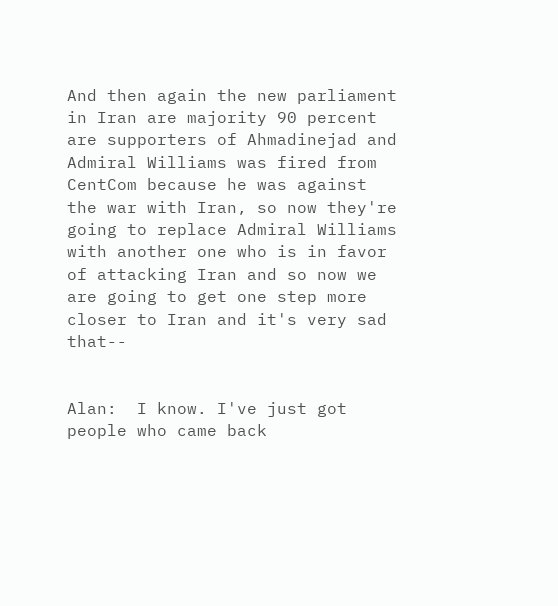And then again the new parliament in Iran are majority 90 percent are supporters of Ahmadinejad and Admiral Williams was fired from CentCom because he was against the war with Iran, so now they're going to replace Admiral Williams with another one who is in favor of attacking Iran and so now we are going to get one step more closer to Iran and it's very sad that--


Alan:  I know. I've just got people who came back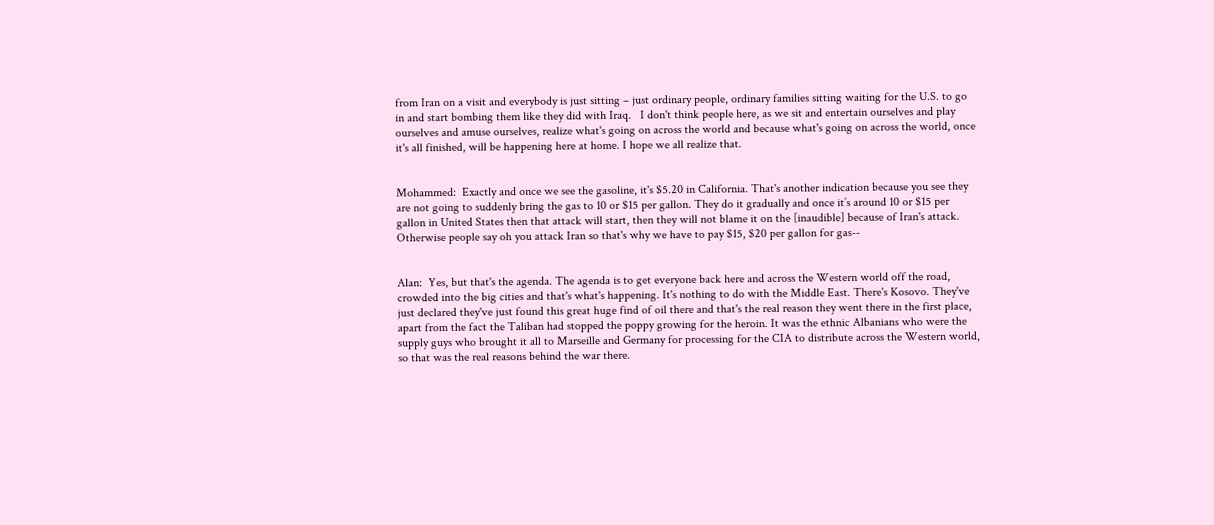from Iran on a visit and everybody is just sitting – just ordinary people, ordinary families sitting waiting for the U.S. to go in and start bombing them like they did with Iraq.   I don't think people here, as we sit and entertain ourselves and play ourselves and amuse ourselves, realize what's going on across the world and because what's going on across the world, once it's all finished, will be happening here at home. I hope we all realize that.


Mohammed:  Exactly and once we see the gasoline, it's $5.20 in California. That's another indication because you see they are not going to suddenly bring the gas to 10 or $15 per gallon. They do it gradually and once it’s around 10 or $15 per gallon in United States then that attack will start, then they will not blame it on the [inaudible] because of Iran's attack. Otherwise people say oh you attack Iran so that's why we have to pay $15, $20 per gallon for gas--


Alan:  Yes, but that's the agenda. The agenda is to get everyone back here and across the Western world off the road, crowded into the big cities and that's what's happening. It's nothing to do with the Middle East. There's Kosovo. They've just declared they've just found this great huge find of oil there and that's the real reason they went there in the first place, apart from the fact the Taliban had stopped the poppy growing for the heroin. It was the ethnic Albanians who were the supply guys who brought it all to Marseille and Germany for processing for the CIA to distribute across the Western world, so that was the real reasons behind the war there.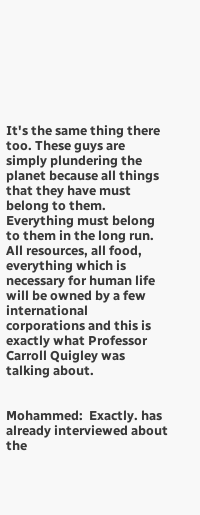It's the same thing there too. These guys are simply plundering the planet because all things that they have must belong to them. Everything must belong to them in the long run. All resources, all food, everything which is necessary for human life will be owned by a few international corporations and this is exactly what Professor Carroll Quigley was talking about.


Mohammed:  Exactly. has already interviewed about the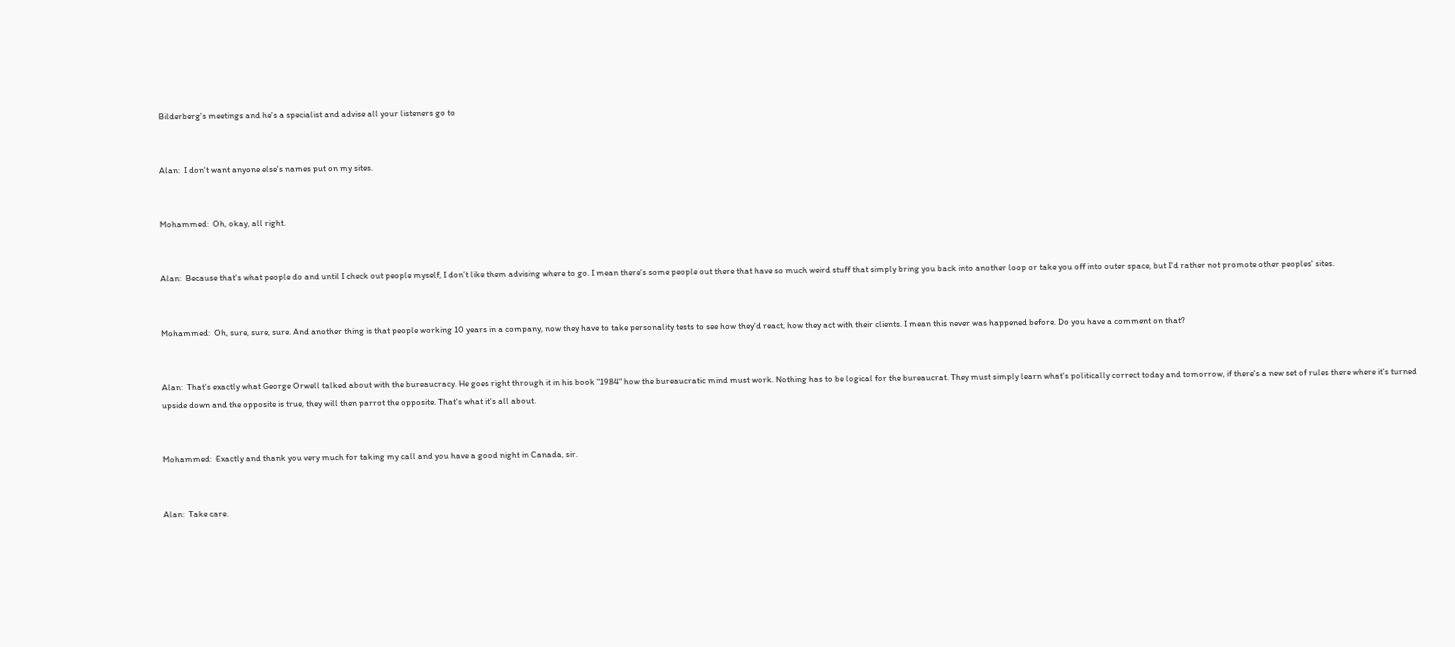Bilderberg's meetings and he's a specialist and advise all your listeners go to


Alan:  I don't want anyone else's names put on my sites.


Mohammed:  Oh, okay, all right.


Alan:  Because that's what people do and until I check out people myself, I don’t like them advising where to go. I mean there's some people out there that have so much weird stuff that simply bring you back into another loop or take you off into outer space, but I'd rather not promote other peoples' sites.


Mohammed:  Oh, sure, sure, sure. And another thing is that people working 10 years in a company, now they have to take personality tests to see how they'd react, how they act with their clients. I mean this never was happened before. Do you have a comment on that?


Alan:  That's exactly what George Orwell talked about with the bureaucracy. He goes right through it in his book "1984" how the bureaucratic mind must work. Nothing has to be logical for the bureaucrat. They must simply learn what's politically correct today and tomorrow, if there's a new set of rules there where it's turned upside down and the opposite is true, they will then parrot the opposite. That's what it's all about.


Mohammed:  Exactly and thank you very much for taking my call and you have a good night in Canada, sir.


Alan:  Take care.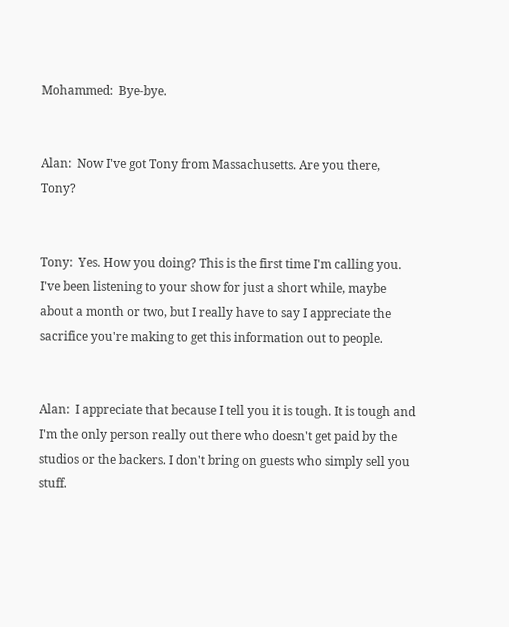Mohammed:  Bye-bye.


Alan:  Now I've got Tony from Massachusetts. Are you there, Tony?


Tony:  Yes. How you doing? This is the first time I'm calling you. I've been listening to your show for just a short while, maybe about a month or two, but I really have to say I appreciate the sacrifice you're making to get this information out to people.


Alan:  I appreciate that because I tell you it is tough. It is tough and I'm the only person really out there who doesn't get paid by the studios or the backers. I don't bring on guests who simply sell you stuff.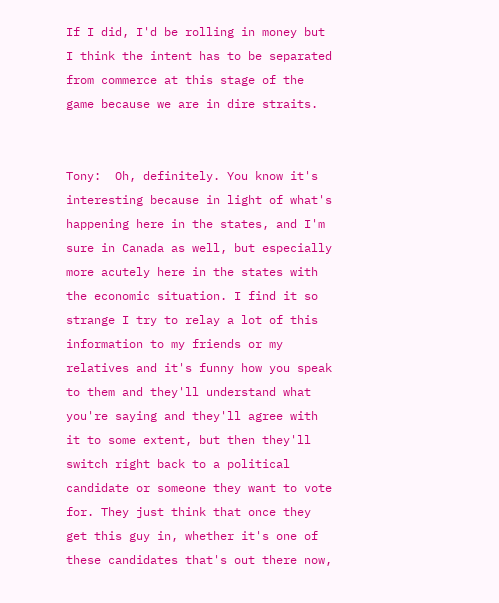If I did, I'd be rolling in money but I think the intent has to be separated from commerce at this stage of the game because we are in dire straits.


Tony:  Oh, definitely. You know it's interesting because in light of what's happening here in the states, and I'm sure in Canada as well, but especially more acutely here in the states with the economic situation. I find it so strange I try to relay a lot of this information to my friends or my relatives and it's funny how you speak to them and they'll understand what you're saying and they'll agree with it to some extent, but then they'll switch right back to a political candidate or someone they want to vote for. They just think that once they get this guy in, whether it's one of these candidates that's out there now,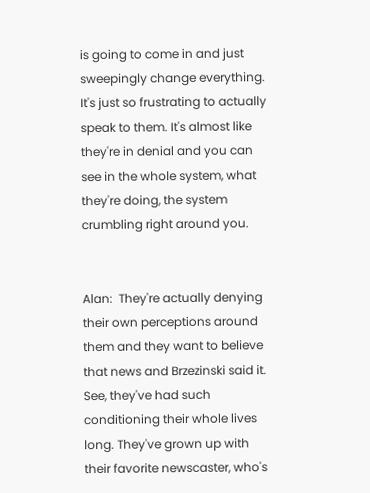is going to come in and just sweepingly change everything. It's just so frustrating to actually speak to them. It's almost like they're in denial and you can see in the whole system, what they're doing, the system crumbling right around you.


Alan:  They're actually denying their own perceptions around them and they want to believe that news and Brzezinski said it. See, they've had such conditioning their whole lives long. They've grown up with their favorite newscaster, who's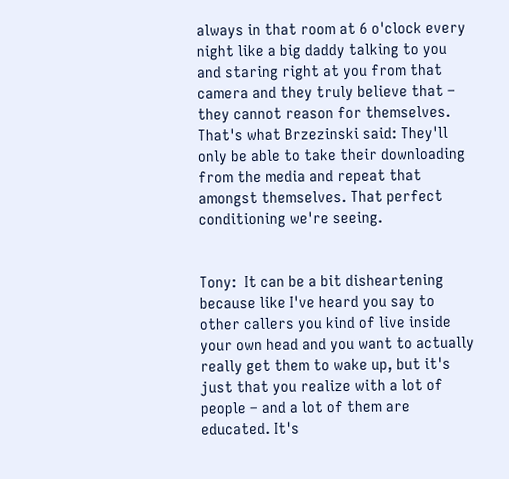always in that room at 6 o'clock every night like a big daddy talking to you and staring right at you from that camera and they truly believe that – they cannot reason for themselves. That's what Brzezinski said: They'll only be able to take their downloading from the media and repeat that amongst themselves. That perfect conditioning we're seeing.


Tony:  It can be a bit disheartening because like I've heard you say to other callers you kind of live inside your own head and you want to actually really get them to wake up, but it's just that you realize with a lot of people – and a lot of them are educated. It's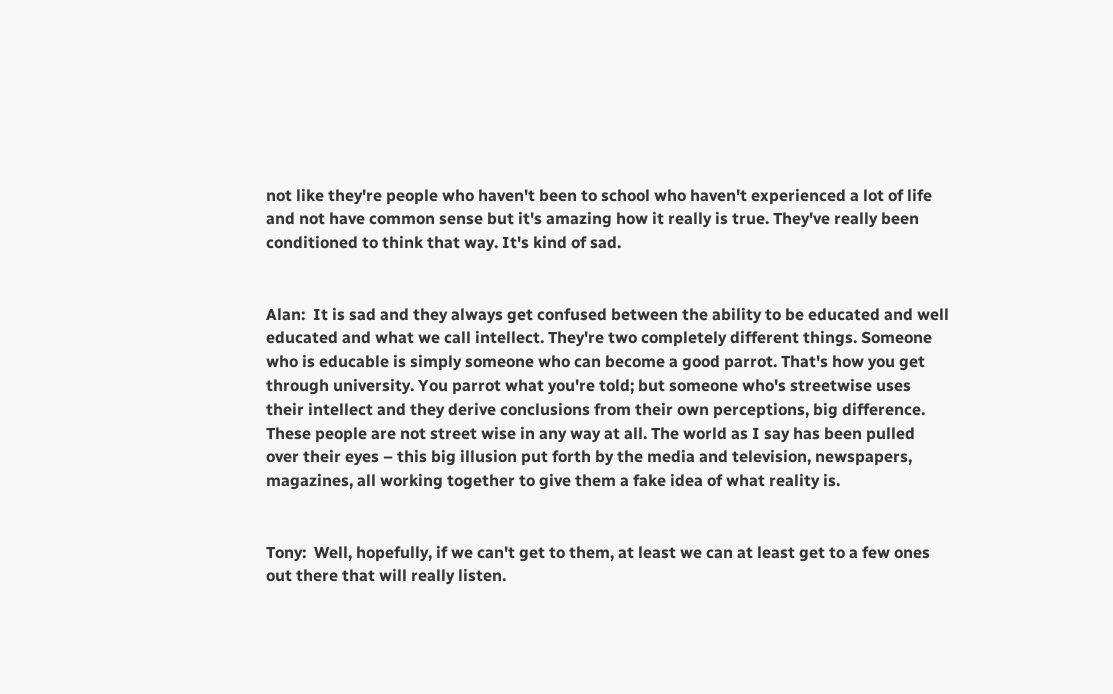not like they're people who haven't been to school who haven't experienced a lot of life and not have common sense but it's amazing how it really is true. They've really been conditioned to think that way. It's kind of sad.


Alan:  It is sad and they always get confused between the ability to be educated and well educated and what we call intellect. They're two completely different things. Someone who is educable is simply someone who can become a good parrot. That's how you get through university. You parrot what you're told; but someone who's streetwise uses their intellect and they derive conclusions from their own perceptions, big difference. These people are not street wise in any way at all. The world as I say has been pulled over their eyes – this big illusion put forth by the media and television, newspapers, magazines, all working together to give them a fake idea of what reality is.


Tony:  Well, hopefully, if we can't get to them, at least we can at least get to a few ones out there that will really listen.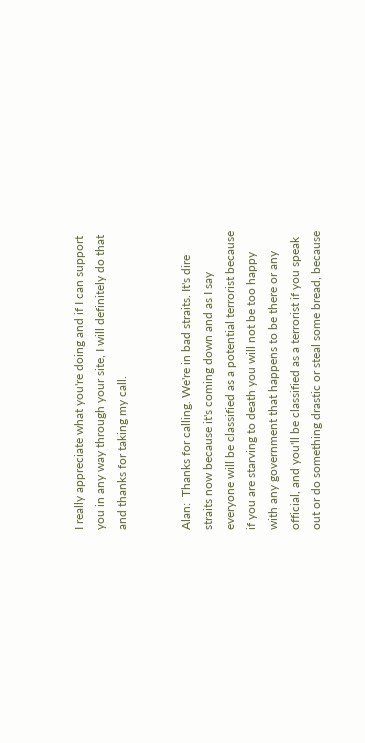I really appreciate what you're doing and if I can support you in any way through your site, I will definitely do that and thanks for taking my call.


Alan:  Thanks for calling. We're in bad straits. It's dire straits now because it's coming down and as I say everyone will be classified as a potential terrorist because if you are starving to death you will not be too happy with any government that happens to be there or any official, and you'll be classified as a terrorist if you speak out or do something drastic or steal some bread, because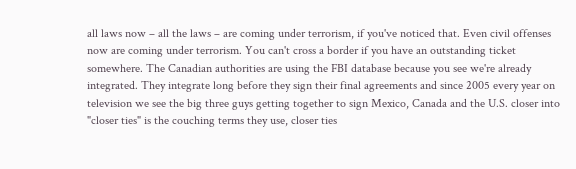all laws now – all the laws – are coming under terrorism, if you've noticed that. Even civil offenses now are coming under terrorism. You can't cross a border if you have an outstanding ticket somewhere. The Canadian authorities are using the FBI database because you see we're already integrated. They integrate long before they sign their final agreements and since 2005 every year on television we see the big three guys getting together to sign Mexico, Canada and the U.S. closer into "closer ties" is the couching terms they use, closer ties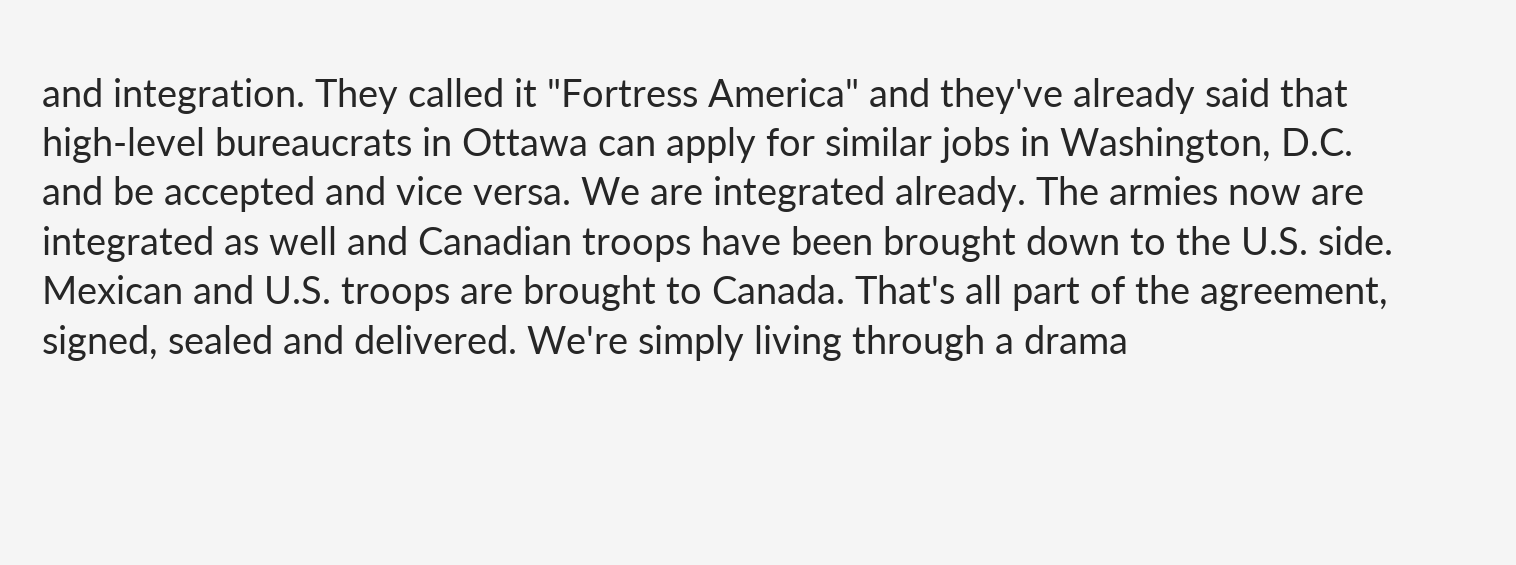and integration. They called it "Fortress America" and they've already said that high-level bureaucrats in Ottawa can apply for similar jobs in Washington, D.C. and be accepted and vice versa. We are integrated already. The armies now are integrated as well and Canadian troops have been brought down to the U.S. side. Mexican and U.S. troops are brought to Canada. That's all part of the agreement, signed, sealed and delivered. We're simply living through a drama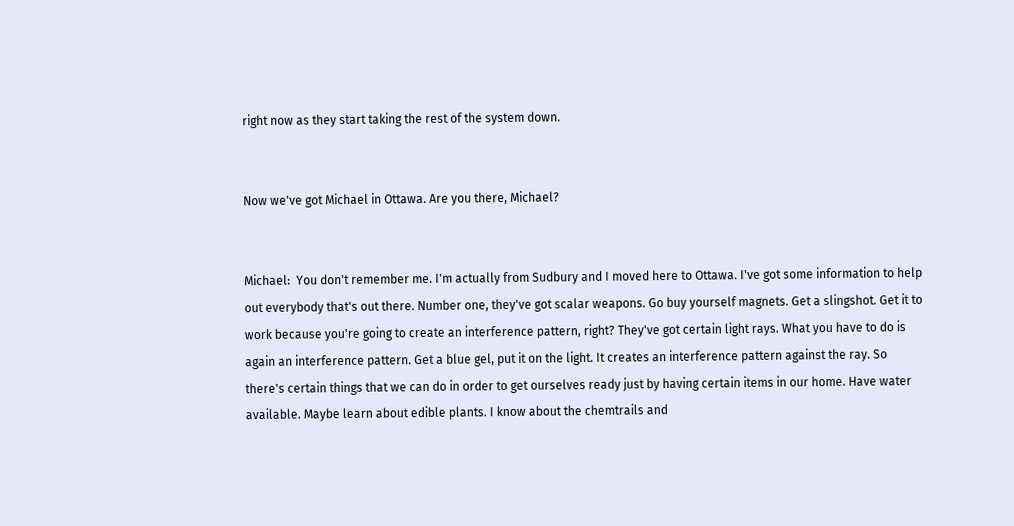right now as they start taking the rest of the system down.


Now we've got Michael in Ottawa. Are you there, Michael?


Michael:  You don't remember me. I'm actually from Sudbury and I moved here to Ottawa. I've got some information to help out everybody that's out there. Number one, they've got scalar weapons. Go buy yourself magnets. Get a slingshot. Get it to work because you're going to create an interference pattern, right? They've got certain light rays. What you have to do is again an interference pattern. Get a blue gel, put it on the light. It creates an interference pattern against the ray. So there's certain things that we can do in order to get ourselves ready just by having certain items in our home. Have water available. Maybe learn about edible plants. I know about the chemtrails and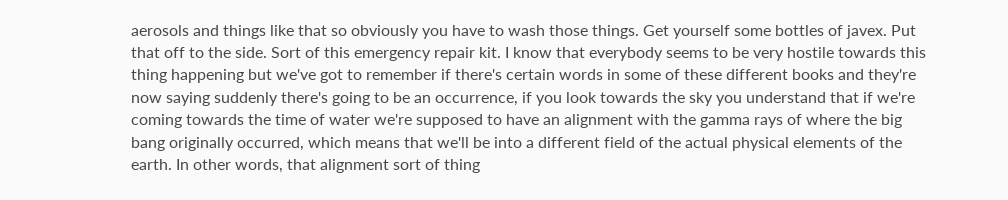aerosols and things like that so obviously you have to wash those things. Get yourself some bottles of javex. Put that off to the side. Sort of this emergency repair kit. I know that everybody seems to be very hostile towards this thing happening but we've got to remember if there's certain words in some of these different books and they're now saying suddenly there's going to be an occurrence, if you look towards the sky you understand that if we're coming towards the time of water we're supposed to have an alignment with the gamma rays of where the big bang originally occurred, which means that we'll be into a different field of the actual physical elements of the earth. In other words, that alignment sort of thing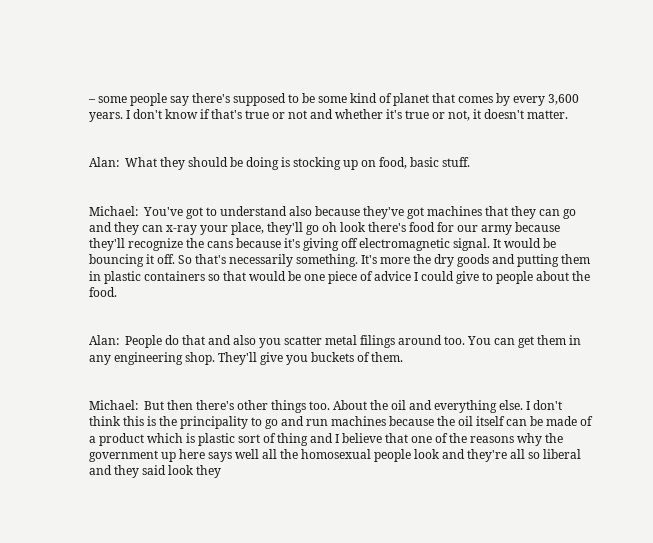– some people say there's supposed to be some kind of planet that comes by every 3,600 years. I don't know if that's true or not and whether it's true or not, it doesn't matter.


Alan:  What they should be doing is stocking up on food, basic stuff.


Michael:  You've got to understand also because they've got machines that they can go and they can x-ray your place, they'll go oh look there's food for our army because they'll recognize the cans because it's giving off electromagnetic signal. It would be bouncing it off. So that's necessarily something. It's more the dry goods and putting them in plastic containers so that would be one piece of advice I could give to people about the food.


Alan:  People do that and also you scatter metal filings around too. You can get them in any engineering shop. They'll give you buckets of them.


Michael:  But then there's other things too. About the oil and everything else. I don't think this is the principality to go and run machines because the oil itself can be made of a product which is plastic sort of thing and I believe that one of the reasons why the government up here says well all the homosexual people look and they're all so liberal and they said look they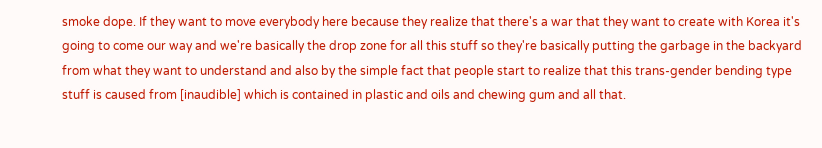smoke dope. If they want to move everybody here because they realize that there's a war that they want to create with Korea it's going to come our way and we're basically the drop zone for all this stuff so they're basically putting the garbage in the backyard from what they want to understand and also by the simple fact that people start to realize that this trans-gender bending type stuff is caused from [inaudible] which is contained in plastic and oils and chewing gum and all that.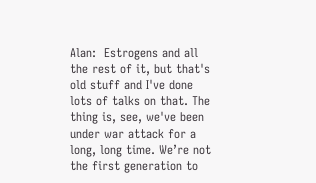Alan:  Estrogens and all the rest of it, but that's old stuff and I've done lots of talks on that. The thing is, see, we've been under war attack for a long, long time. We’re not the first generation to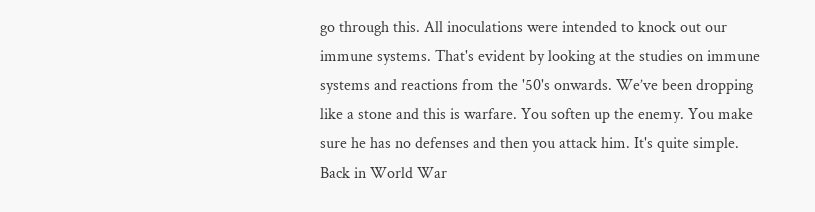go through this. All inoculations were intended to knock out our immune systems. That's evident by looking at the studies on immune systems and reactions from the '50's onwards. We’ve been dropping like a stone and this is warfare. You soften up the enemy. You make sure he has no defenses and then you attack him. It's quite simple. Back in World War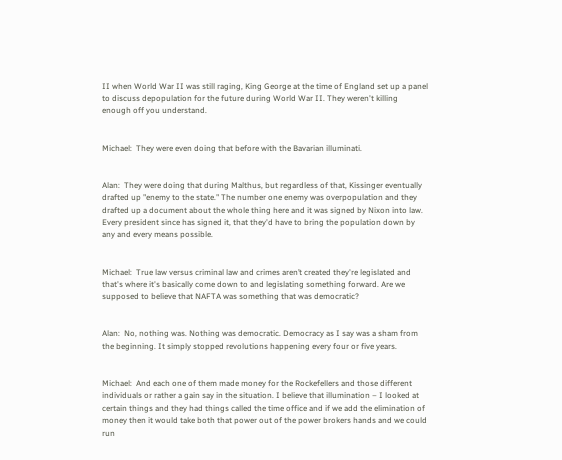II when World War II was still raging, King George at the time of England set up a panel to discuss depopulation for the future during World War II. They weren't killing enough off you understand.


Michael:  They were even doing that before with the Bavarian illuminati.


Alan:  They were doing that during Malthus, but regardless of that, Kissinger eventually drafted up "enemy to the state." The number one enemy was overpopulation and they drafted up a document about the whole thing here and it was signed by Nixon into law. Every president since has signed it, that they'd have to bring the population down by any and every means possible.


Michael:  True law versus criminal law and crimes aren’t created they're legislated and that's where it's basically come down to and legislating something forward. Are we supposed to believe that NAFTA was something that was democratic?


Alan:  No, nothing was. Nothing was democratic. Democracy as I say was a sham from the beginning. It simply stopped revolutions happening every four or five years.


Michael:  And each one of them made money for the Rockefellers and those different individuals or rather a gain say in the situation. I believe that illumination – I looked at certain things and they had things called the time office and if we add the elimination of money then it would take both that power out of the power brokers hands and we could run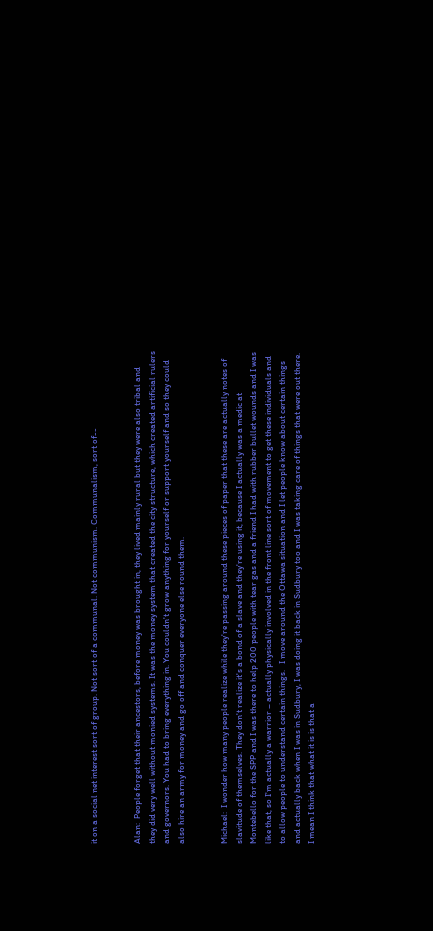it on a social net interest sort of group. Not sort of a communal. Not communism. Communalism, sort of--


Alan:  People forget that their ancestors, before money was brought in, they lived mainly rural but they were also tribal and they did very well without monied systems. It was the money system that created the city structure, which created artificial rulers and governors. You had to bring everything in. You couldn't grow anything for yourself or support yourself and so they could also hire an army for money and go off and conquer everyone else round them.


Michael:  I wonder how many people realize while they're passing around these pieces of paper that these are actually notes of slavitude of themselves. They don't realize it's a bond of a slave and they're using it, because I actually was a medic at Montebello for the SPP and I was there to help 200 people with tear gas and a friend I had with rubber bullet wounds and I was like that, so I'm actually a warrior – actually physically involved in the front line sort of movement to get these individuals and to allow people to understand certain things.   I move around the Ottawa situation and I let people know about certain things and actually back when I was in Sudbury, I was doing it back in Sudbury too and I was taking care of things that were out there. I mean I think that what it is is that a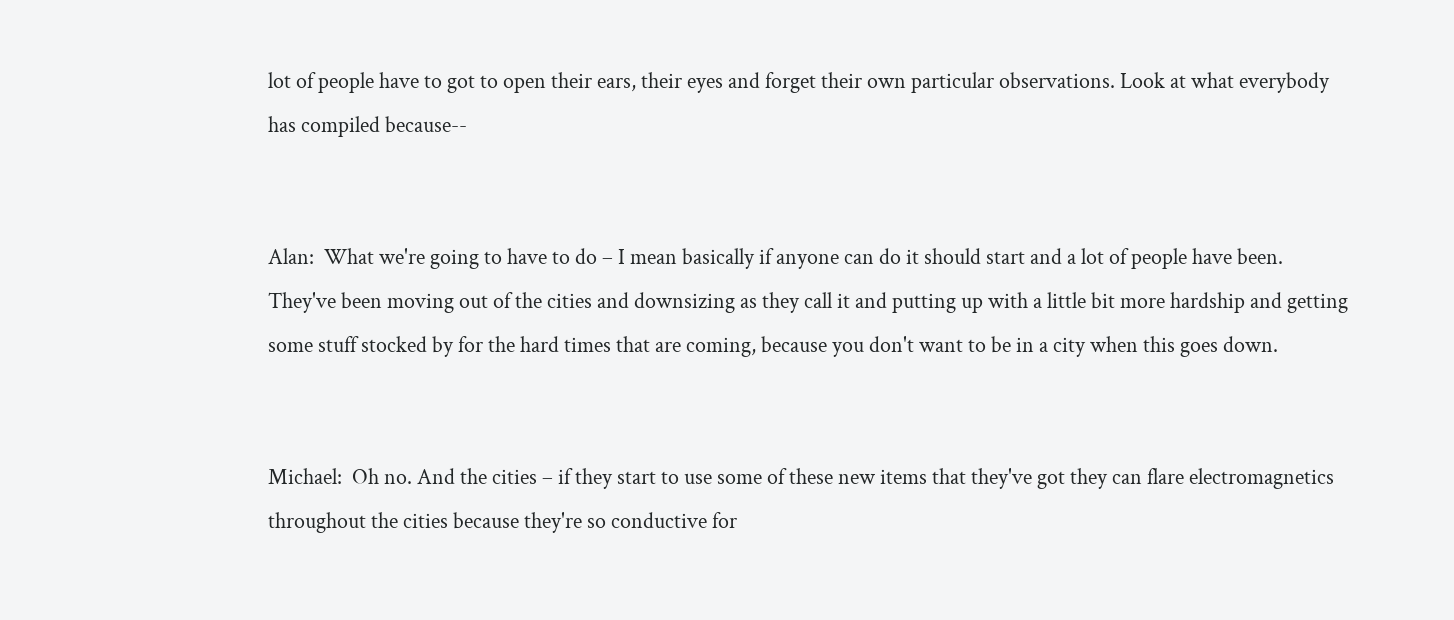lot of people have to got to open their ears, their eyes and forget their own particular observations. Look at what everybody has compiled because--


Alan:  What we're going to have to do – I mean basically if anyone can do it should start and a lot of people have been. They've been moving out of the cities and downsizing as they call it and putting up with a little bit more hardship and getting some stuff stocked by for the hard times that are coming, because you don't want to be in a city when this goes down.


Michael:  Oh no. And the cities – if they start to use some of these new items that they've got they can flare electromagnetics throughout the cities because they're so conductive for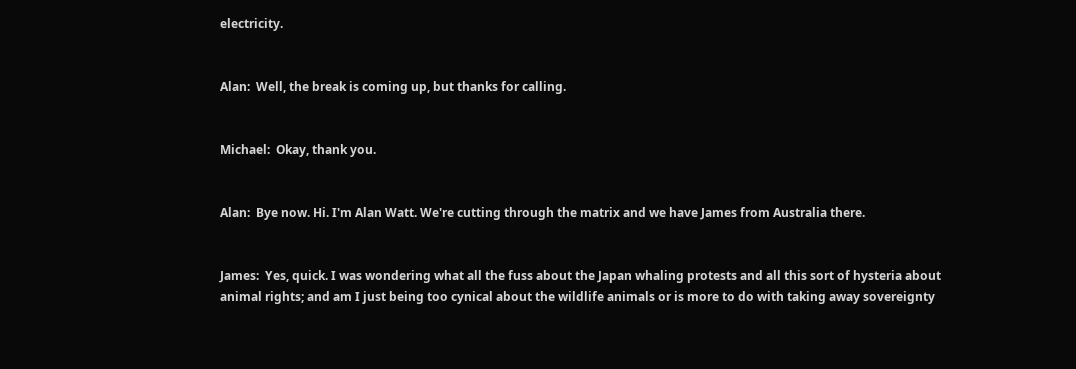electricity.


Alan:  Well, the break is coming up, but thanks for calling.


Michael:  Okay, thank you.


Alan:  Bye now. Hi. I'm Alan Watt. We're cutting through the matrix and we have James from Australia there.


James:  Yes, quick. I was wondering what all the fuss about the Japan whaling protests and all this sort of hysteria about animal rights; and am I just being too cynical about the wildlife animals or is more to do with taking away sovereignty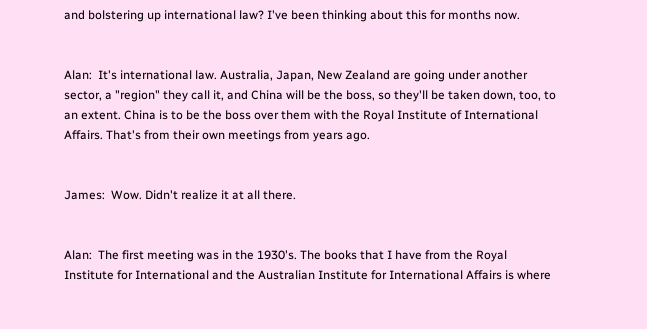and bolstering up international law? I've been thinking about this for months now.


Alan:  It's international law. Australia, Japan, New Zealand are going under another sector, a "region" they call it, and China will be the boss, so they'll be taken down, too, to an extent. China is to be the boss over them with the Royal Institute of International Affairs. That's from their own meetings from years ago.


James:  Wow. Didn't realize it at all there.


Alan:  The first meeting was in the 1930's. The books that I have from the Royal Institute for International and the Australian Institute for International Affairs is where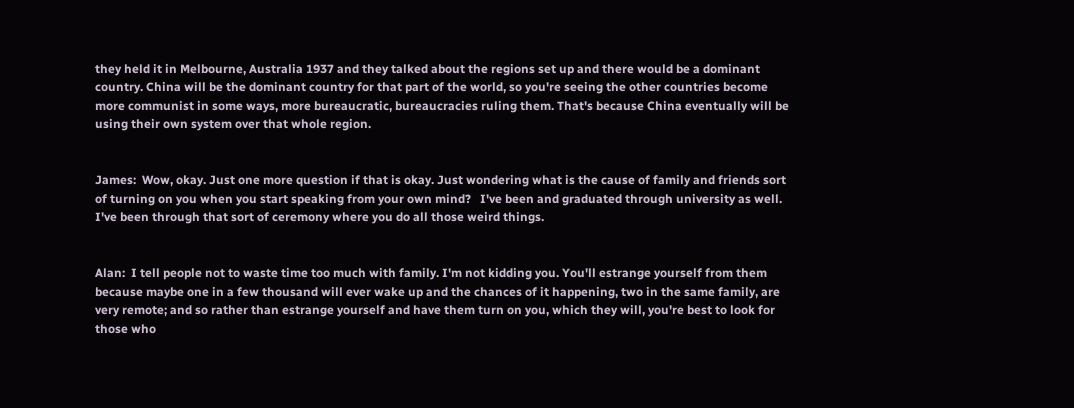they held it in Melbourne, Australia 1937 and they talked about the regions set up and there would be a dominant country. China will be the dominant country for that part of the world, so you're seeing the other countries become more communist in some ways, more bureaucratic, bureaucracies ruling them. That's because China eventually will be using their own system over that whole region.


James:  Wow, okay. Just one more question if that is okay. Just wondering what is the cause of family and friends sort of turning on you when you start speaking from your own mind?   I've been and graduated through university as well. I've been through that sort of ceremony where you do all those weird things.


Alan:  I tell people not to waste time too much with family. I'm not kidding you. You'll estrange yourself from them because maybe one in a few thousand will ever wake up and the chances of it happening, two in the same family, are very remote; and so rather than estrange yourself and have them turn on you, which they will, you're best to look for those who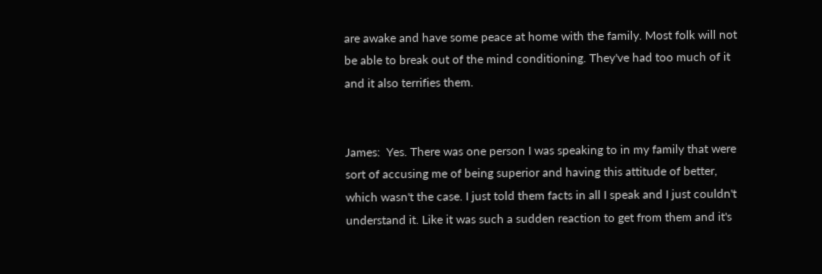are awake and have some peace at home with the family. Most folk will not be able to break out of the mind conditioning. They've had too much of it and it also terrifies them.


James:  Yes. There was one person I was speaking to in my family that were sort of accusing me of being superior and having this attitude of better, which wasn't the case. I just told them facts in all I speak and I just couldn't understand it. Like it was such a sudden reaction to get from them and it's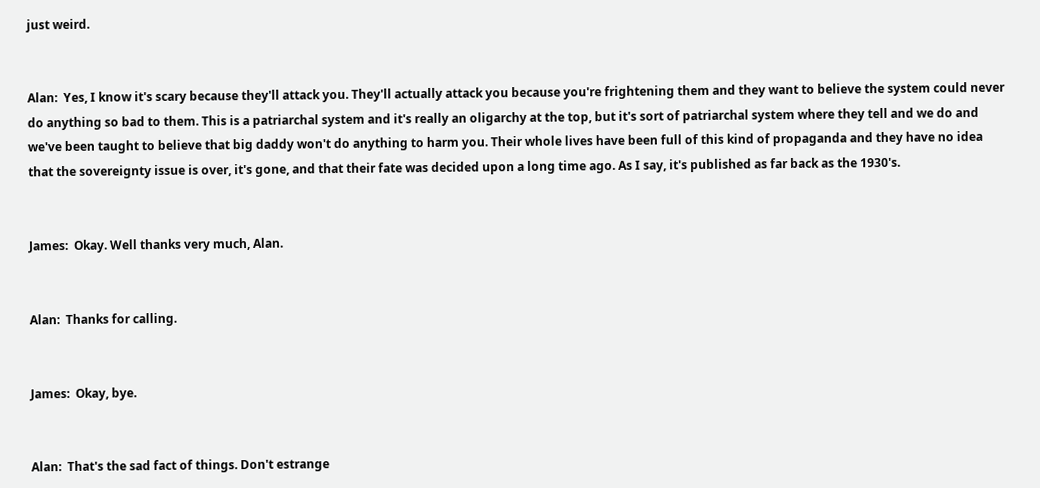just weird.


Alan:  Yes, I know it's scary because they'll attack you. They'll actually attack you because you're frightening them and they want to believe the system could never do anything so bad to them. This is a patriarchal system and it's really an oligarchy at the top, but it's sort of patriarchal system where they tell and we do and we've been taught to believe that big daddy won't do anything to harm you. Their whole lives have been full of this kind of propaganda and they have no idea that the sovereignty issue is over, it's gone, and that their fate was decided upon a long time ago. As I say, it's published as far back as the 1930's.


James:  Okay. Well thanks very much, Alan.


Alan:  Thanks for calling.


James:  Okay, bye.


Alan:  That's the sad fact of things. Don't estrange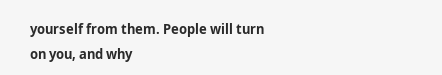yourself from them. People will turn on you, and why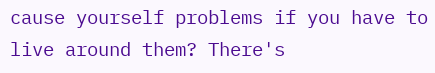cause yourself problems if you have to live around them? There's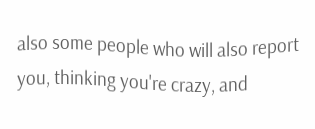also some people who will also report you, thinking you're crazy, and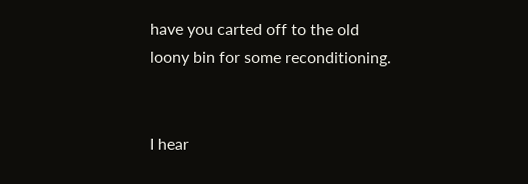have you carted off to the old loony bin for some reconditioning.


I hear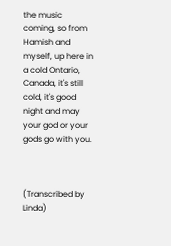the music coming, so from Hamish and myself, up here in a cold Ontario, Canada, it's still cold, it's good night and may your god or your gods go with you.



(Transcribed by Linda)